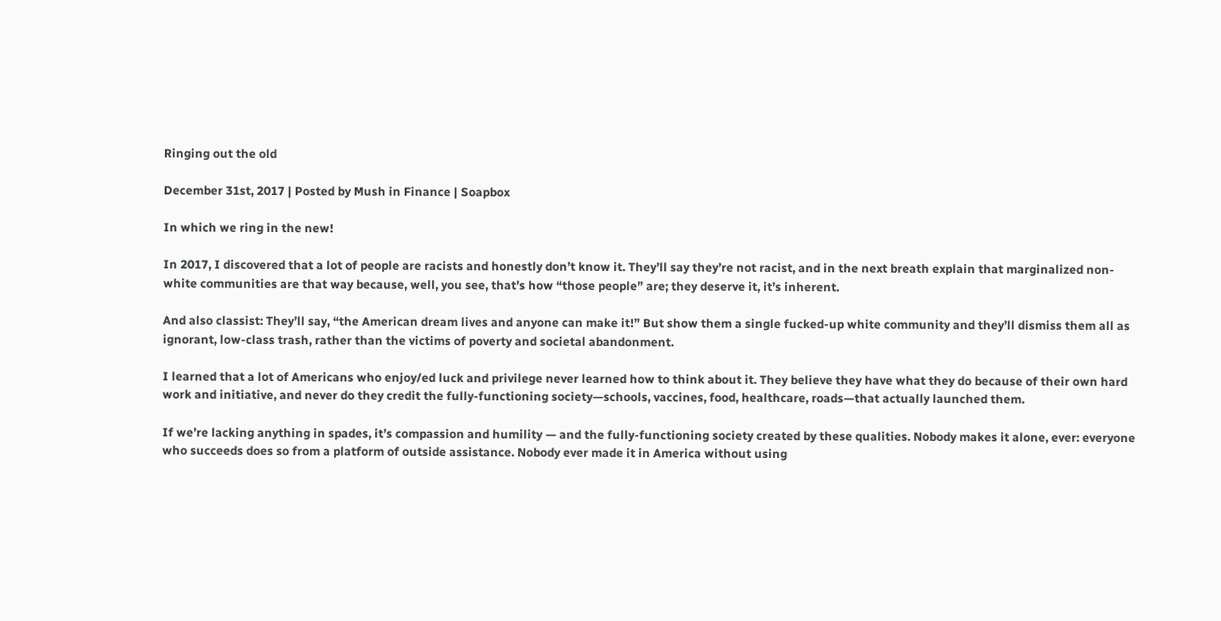Ringing out the old

December 31st, 2017 | Posted by Mush in Finance | Soapbox

In which we ring in the new!

In 2017, I discovered that a lot of people are racists and honestly don’t know it. They’ll say they’re not racist, and in the next breath explain that marginalized non-white communities are that way because, well, you see, that’s how “those people” are; they deserve it, it’s inherent.

And also classist: They’ll say, “the American dream lives and anyone can make it!” But show them a single fucked-up white community and they’ll dismiss them all as ignorant, low-class trash, rather than the victims of poverty and societal abandonment.

I learned that a lot of Americans who enjoy/ed luck and privilege never learned how to think about it. They believe they have what they do because of their own hard work and initiative, and never do they credit the fully-functioning society—schools, vaccines, food, healthcare, roads—that actually launched them.

If we’re lacking anything in spades, it’s compassion and humility — and the fully-functioning society created by these qualities. Nobody makes it alone, ever: everyone who succeeds does so from a platform of outside assistance. Nobody ever made it in America without using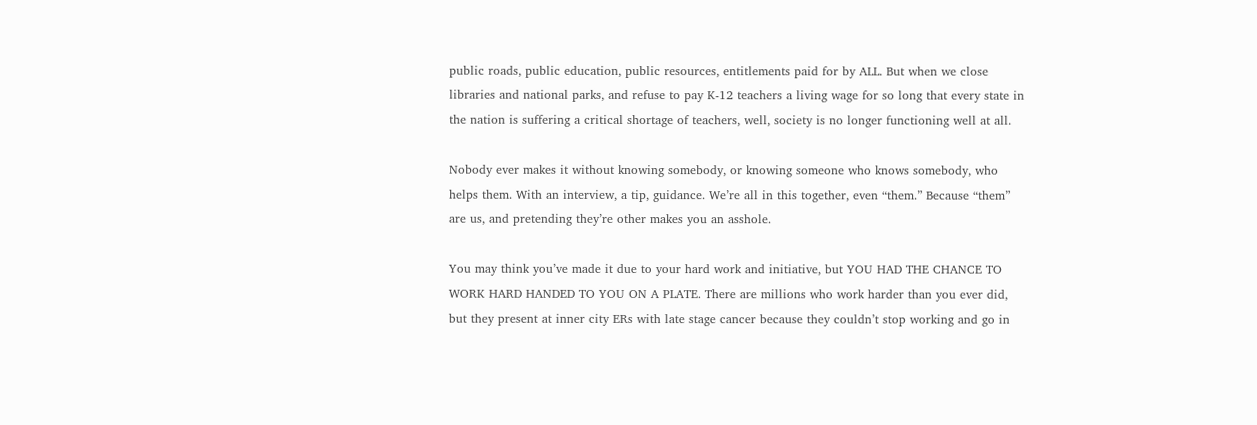public roads, public education, public resources, entitlements paid for by ALL. But when we close libraries and national parks, and refuse to pay K-12 teachers a living wage for so long that every state in the nation is suffering a critical shortage of teachers, well, society is no longer functioning well at all.

Nobody ever makes it without knowing somebody, or knowing someone who knows somebody, who helps them. With an interview, a tip, guidance. We’re all in this together, even “them.” Because “them” are us, and pretending they’re other makes you an asshole.

You may think you’ve made it due to your hard work and initiative, but YOU HAD THE CHANCE TO WORK HARD HANDED TO YOU ON A PLATE. There are millions who work harder than you ever did, but they present at inner city ERs with late stage cancer because they couldn’t stop working and go in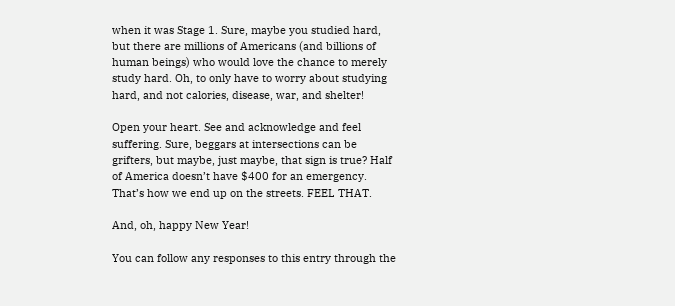when it was Stage 1. Sure, maybe you studied hard, but there are millions of Americans (and billions of human beings) who would love the chance to merely study hard. Oh, to only have to worry about studying hard, and not calories, disease, war, and shelter!

Open your heart. See and acknowledge and feel suffering. Sure, beggars at intersections can be grifters, but maybe, just maybe, that sign is true? Half of America doesn’t have $400 for an emergency. That’s how we end up on the streets. FEEL THAT.

And, oh, happy New Year!

You can follow any responses to this entry through the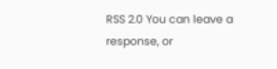RSS 2.0 You can leave a response, or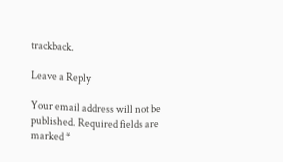trackback.

Leave a Reply

Your email address will not be published. Required fields are marked *